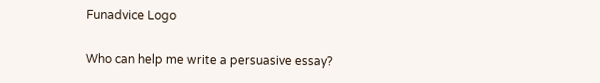Funadvice Logo

Who can help me write a persuasive essay?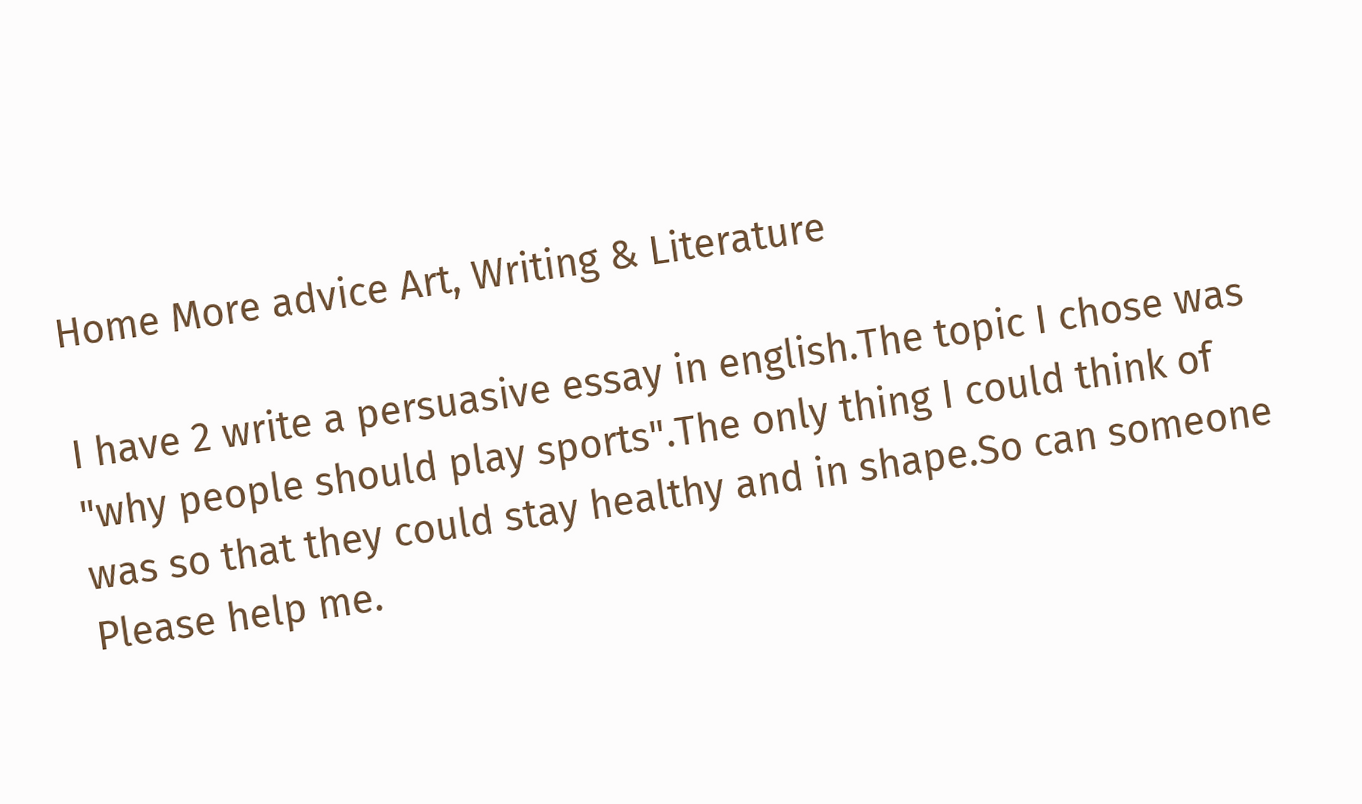Home More advice Art, Writing & Literature

I have 2 write a persuasive essay in english.The topic I chose was "why people should play sports".The only thing I could think of was so that they could stay healthy and in shape.So can someone Please help me.